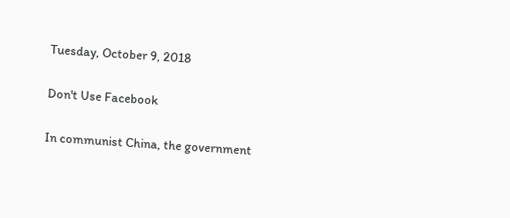Tuesday, October 9, 2018

Don't Use Facebook

In communist China, the government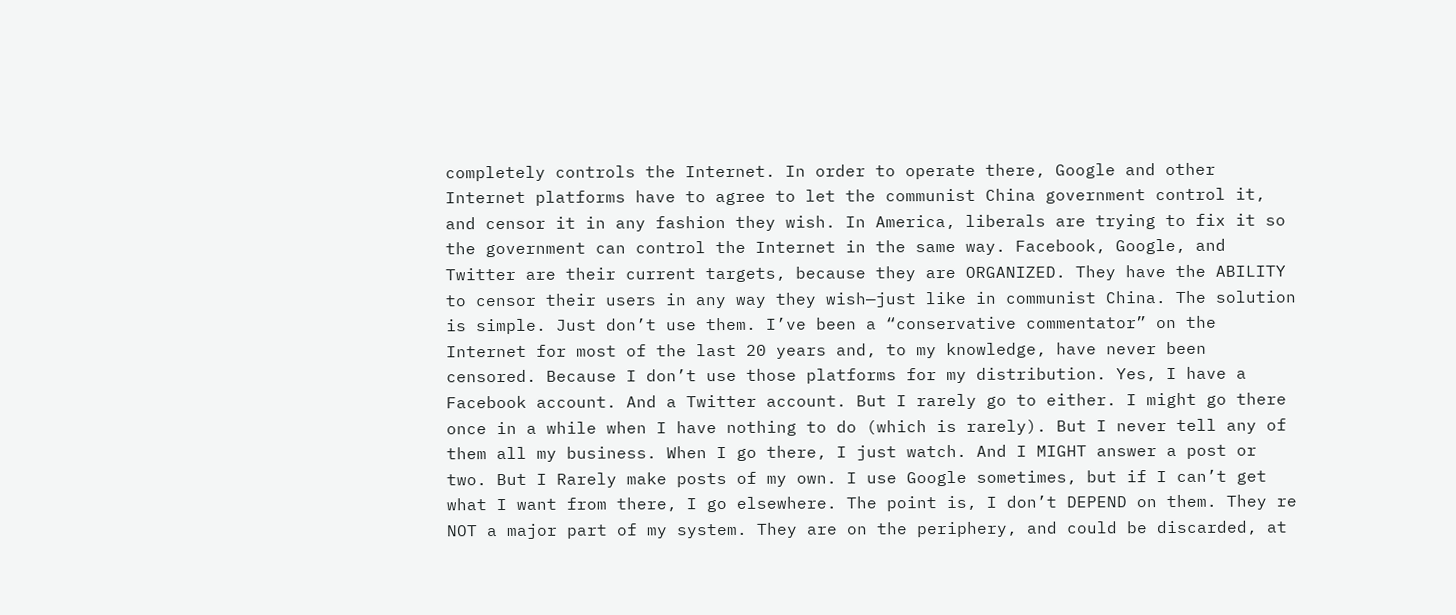completely controls the Internet. In order to operate there, Google and other Internet platforms have to agree to let the communist China government control it, and censor it in any fashion they wish. In America, liberals are trying to fix it so the government can control the Internet in the same way. Facebook, Google, and Twitter are their current targets, because they are ORGANIZED. They have the ABILITY to censor their users in any way they wish—just like in communist China. The solution is simple. Just don’t use them. I’ve been a “conservative commentator” on the Internet for most of the last 20 years and, to my knowledge, have never been censored. Because I don’t use those platforms for my distribution. Yes, I have a Facebook account. And a Twitter account. But I rarely go to either. I might go there once in a while when I have nothing to do (which is rarely). But I never tell any of them all my business. When I go there, I just watch. And I MIGHT answer a post or two. But I Rarely make posts of my own. I use Google sometimes, but if I can’t get what I want from there, I go elsewhere. The point is, I don’t DEPEND on them. They re NOT a major part of my system. They are on the periphery, and could be discarded, at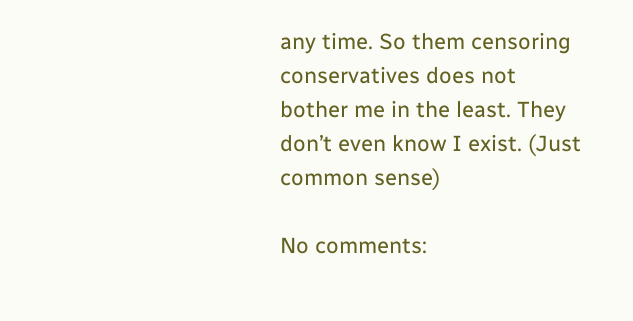any time. So them censoring conservatives does not bother me in the least. They don’t even know I exist. (Just common sense)

No comments: